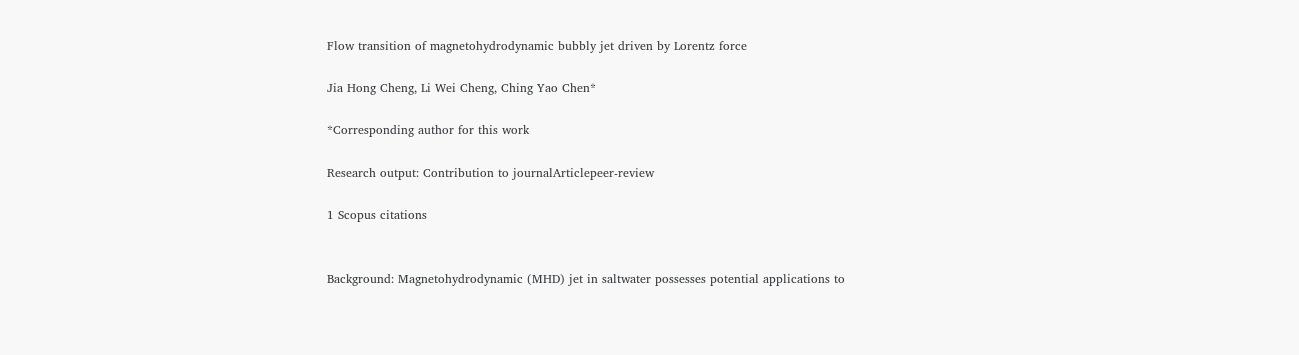Flow transition of magnetohydrodynamic bubbly jet driven by Lorentz force

Jia Hong Cheng, Li Wei Cheng, Ching Yao Chen*

*Corresponding author for this work

Research output: Contribution to journalArticlepeer-review

1 Scopus citations


Background: Magnetohydrodynamic (MHD) jet in saltwater possesses potential applications to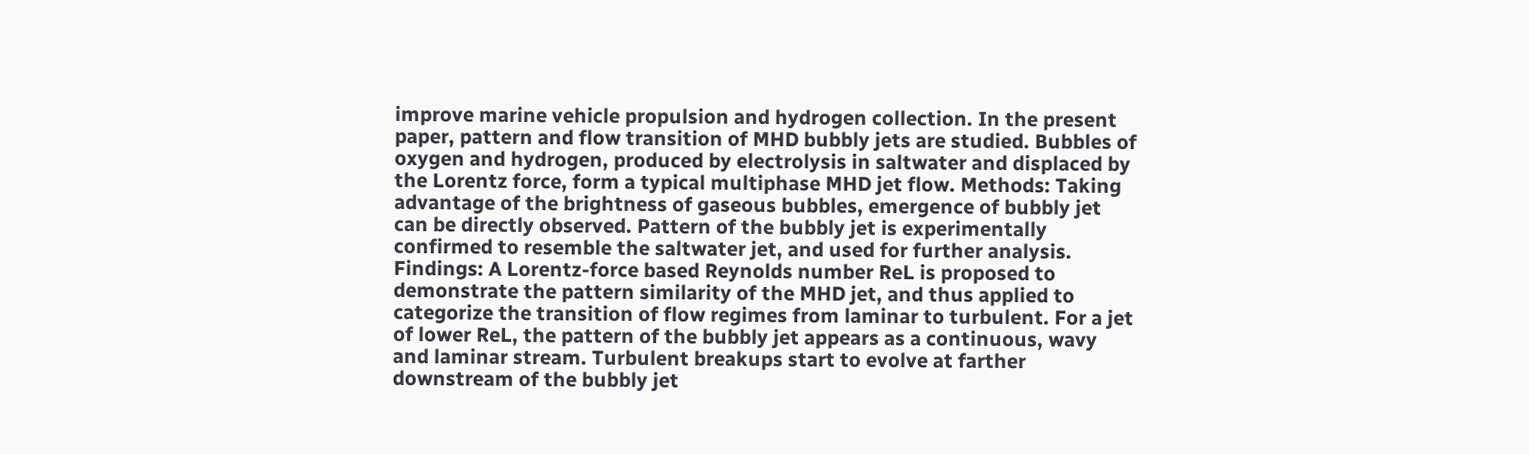improve marine vehicle propulsion and hydrogen collection. In the present paper, pattern and flow transition of MHD bubbly jets are studied. Bubbles of oxygen and hydrogen, produced by electrolysis in saltwater and displaced by the Lorentz force, form a typical multiphase MHD jet flow. Methods: Taking advantage of the brightness of gaseous bubbles, emergence of bubbly jet can be directly observed. Pattern of the bubbly jet is experimentally confirmed to resemble the saltwater jet, and used for further analysis. Findings: A Lorentz-force based Reynolds number ReL is proposed to demonstrate the pattern similarity of the MHD jet, and thus applied to categorize the transition of flow regimes from laminar to turbulent. For a jet of lower ReL, the pattern of the bubbly jet appears as a continuous, wavy and laminar stream. Turbulent breakups start to evolve at farther downstream of the bubbly jet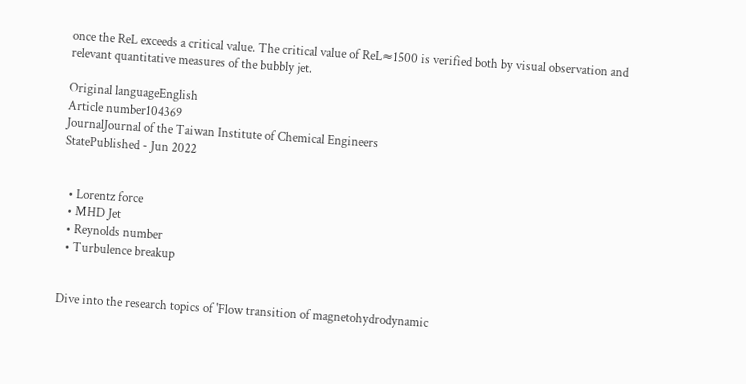once the ReL exceeds a critical value. The critical value of ReL≈1500 is verified both by visual observation and relevant quantitative measures of the bubbly jet.

Original languageEnglish
Article number104369
JournalJournal of the Taiwan Institute of Chemical Engineers
StatePublished - Jun 2022


  • Lorentz force
  • MHD Jet
  • Reynolds number
  • Turbulence breakup


Dive into the research topics of 'Flow transition of magnetohydrodynamic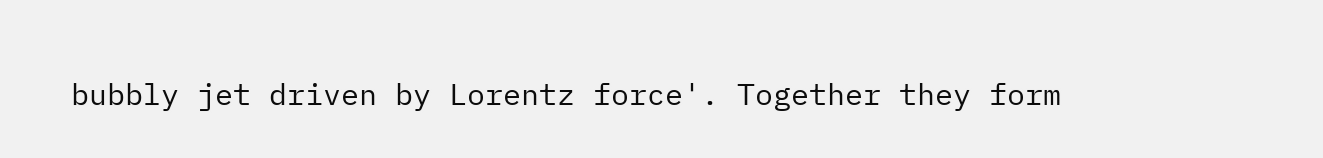bubbly jet driven by Lorentz force'. Together they form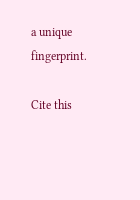a unique fingerprint.

Cite this